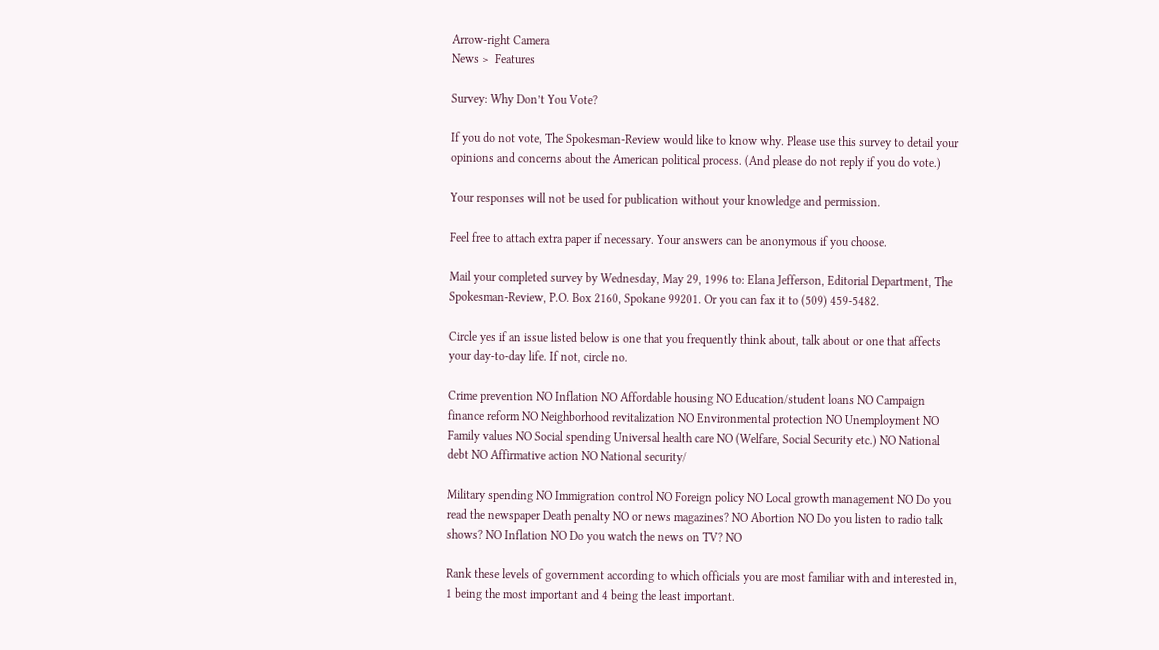Arrow-right Camera
News >  Features

Survey: Why Don’t You Vote?

If you do not vote, The Spokesman-Review would like to know why. Please use this survey to detail your opinions and concerns about the American political process. (And please do not reply if you do vote.)

Your responses will not be used for publication without your knowledge and permission.

Feel free to attach extra paper if necessary. Your answers can be anonymous if you choose.

Mail your completed survey by Wednesday, May 29, 1996 to: Elana Jefferson, Editorial Department, The Spokesman-Review, P.O. Box 2160, Spokane 99201. Or you can fax it to (509) 459-5482.

Circle yes if an issue listed below is one that you frequently think about, talk about or one that affects your day-to-day life. If not, circle no.

Crime prevention NO Inflation NO Affordable housing NO Education/student loans NO Campaign finance reform NO Neighborhood revitalization NO Environmental protection NO Unemployment NO Family values NO Social spending Universal health care NO (Welfare, Social Security etc.) NO National debt NO Affirmative action NO National security/

Military spending NO Immigration control NO Foreign policy NO Local growth management NO Do you read the newspaper Death penalty NO or news magazines? NO Abortion NO Do you listen to radio talk shows? NO Inflation NO Do you watch the news on TV? NO

Rank these levels of government according to which officials you are most familiar with and interested in, 1 being the most important and 4 being the least important.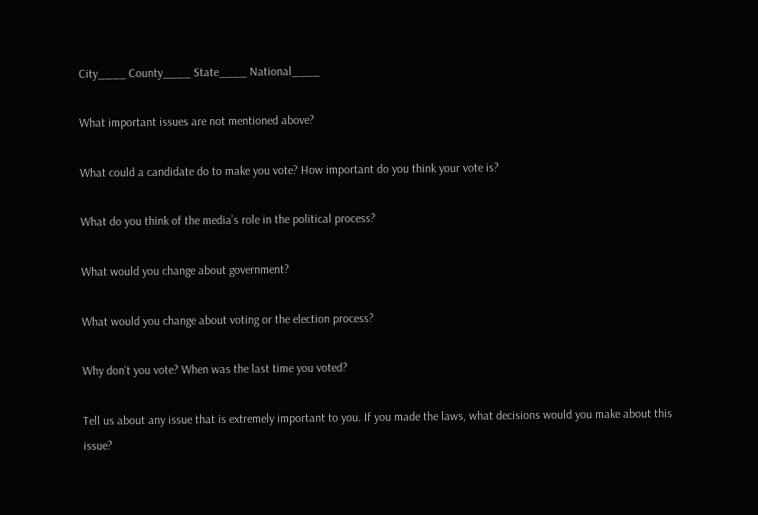City____ County____ State____ National____

What important issues are not mentioned above?

What could a candidate do to make you vote? How important do you think your vote is?

What do you think of the media’s role in the political process?

What would you change about government?

What would you change about voting or the election process?

Why don’t you vote? When was the last time you voted?

Tell us about any issue that is extremely important to you. If you made the laws, what decisions would you make about this issue?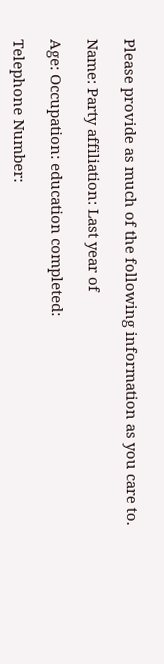Please provide as much of the following information as you care to.

Name: Party affiliation: Last year of

Age: Occupation: education completed:

Telephone Number: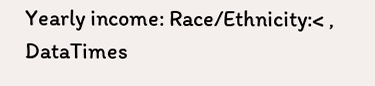Yearly income: Race/Ethnicity:< , DataTimes